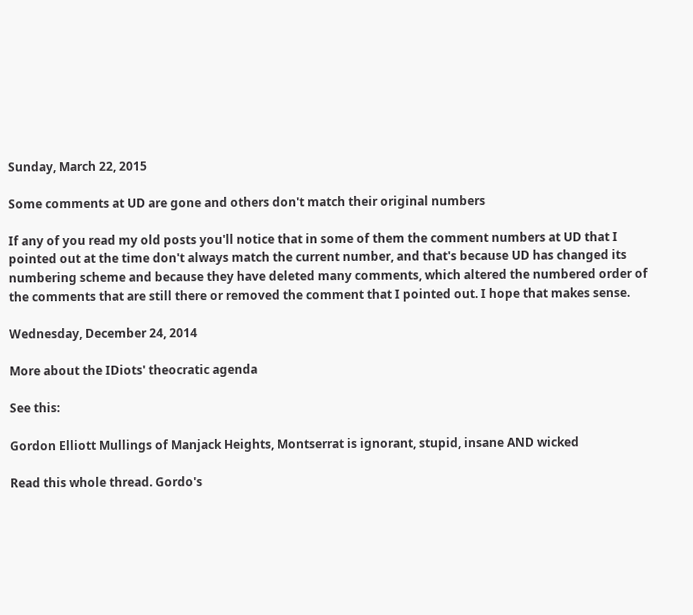Sunday, March 22, 2015

Some comments at UD are gone and others don't match their original numbers

If any of you read my old posts you'll notice that in some of them the comment numbers at UD that I pointed out at the time don't always match the current number, and that's because UD has changed its numbering scheme and because they have deleted many comments, which altered the numbered order of the comments that are still there or removed the comment that I pointed out. I hope that makes sense.

Wednesday, December 24, 2014

More about the IDiots' theocratic agenda

See this:

Gordon Elliott Mullings of Manjack Heights, Montserrat is ignorant, stupid, insane AND wicked

Read this whole thread. Gordo's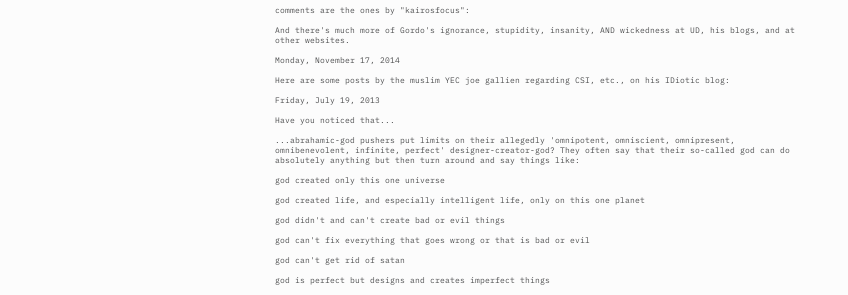comments are the ones by "kairosfocus":

And there's much more of Gordo's ignorance, stupidity, insanity, AND wickedness at UD, his blogs, and at other websites.

Monday, November 17, 2014

Here are some posts by the muslim YEC joe gallien regarding CSI, etc., on his IDiotic blog:

Friday, July 19, 2013

Have you noticed that...

...abrahamic-god pushers put limits on their allegedly 'omnipotent, omniscient, omnipresent, omnibenevolent, infinite, perfect' designer-creator-god? They often say that their so-called god can do absolutely anything but then turn around and say things like:

god created only this one universe

god created life, and especially intelligent life, only on this one planet

god didn't and can't create bad or evil things

god can't fix everything that goes wrong or that is bad or evil

god can't get rid of satan

god is perfect but designs and creates imperfect things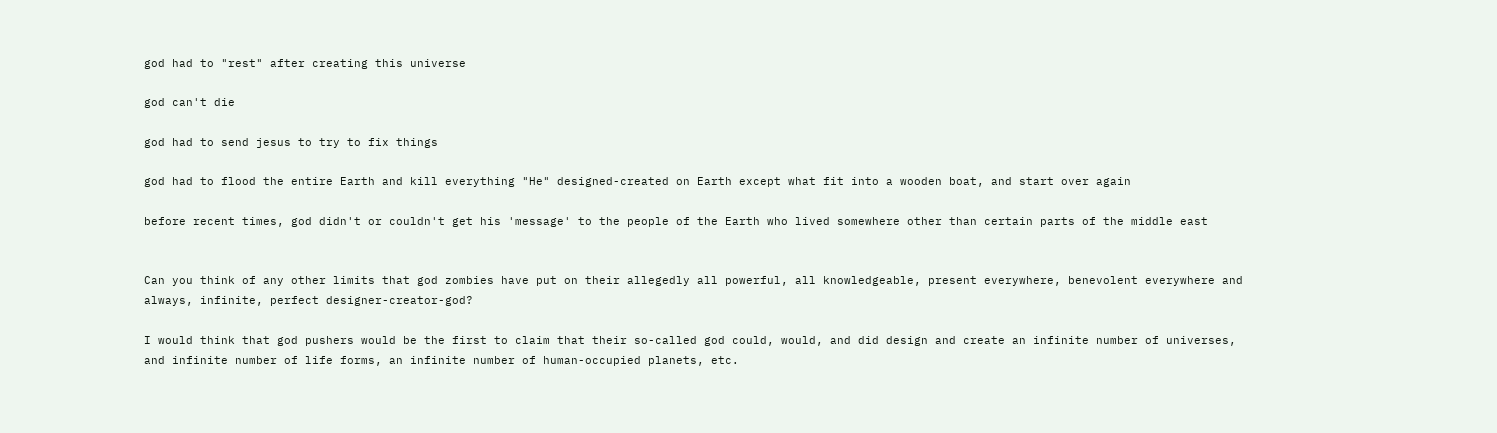god had to "rest" after creating this universe

god can't die

god had to send jesus to try to fix things

god had to flood the entire Earth and kill everything "He" designed-created on Earth except what fit into a wooden boat, and start over again

before recent times, god didn't or couldn't get his 'message' to the people of the Earth who lived somewhere other than certain parts of the middle east


Can you think of any other limits that god zombies have put on their allegedly all powerful, all knowledgeable, present everywhere, benevolent everywhere and always, infinite, perfect designer-creator-god?

I would think that god pushers would be the first to claim that their so-called god could, would, and did design and create an infinite number of universes, and infinite number of life forms, an infinite number of human-occupied planets, etc.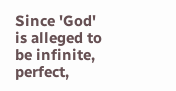Since 'God' is alleged to be infinite, perfect,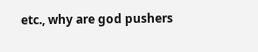etc., why are god pushers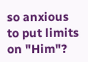so anxious to put limits on "Him"?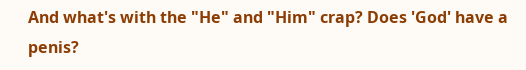And what's with the "He" and "Him" crap? Does 'God' have a penis?